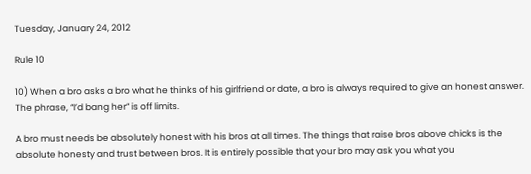Tuesday, January 24, 2012

Rule 10

10) When a bro asks a bro what he thinks of his girlfriend or date, a bro is always required to give an honest answer. The phrase, “I’d bang her” is off limits.

A bro must needs be absolutely honest with his bros at all times. The things that raise bros above chicks is the absolute honesty and trust between bros. It is entirely possible that your bro may ask you what you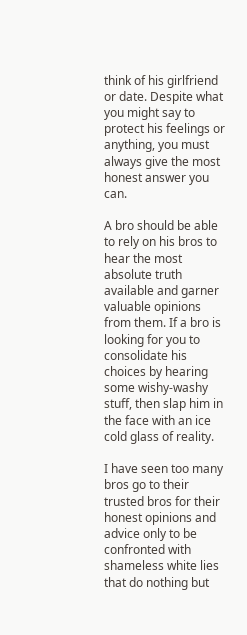think of his girlfriend or date. Despite what you might say to protect his feelings or anything, you must always give the most honest answer you can.

A bro should be able to rely on his bros to hear the most absolute truth available and garner valuable opinions from them. If a bro is looking for you to consolidate his choices by hearing some wishy-washy stuff, then slap him in the face with an ice cold glass of reality.

I have seen too many bros go to their trusted bros for their honest opinions and advice only to be confronted with shameless white lies that do nothing but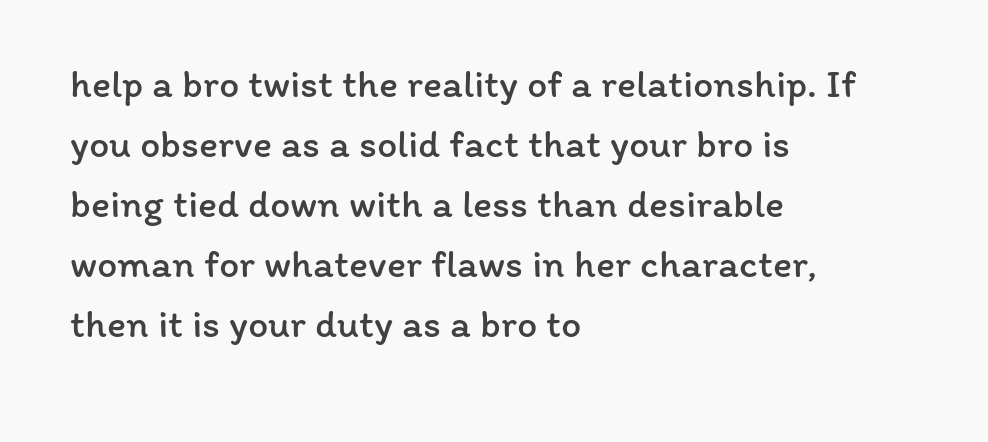help a bro twist the reality of a relationship. If you observe as a solid fact that your bro is being tied down with a less than desirable woman for whatever flaws in her character, then it is your duty as a bro to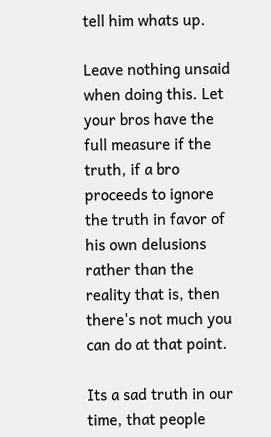tell him whats up.

Leave nothing unsaid when doing this. Let your bros have the full measure if the truth, if a bro proceeds to ignore the truth in favor of his own delusions rather than the reality that is, then there's not much you can do at that point.

Its a sad truth in our time, that people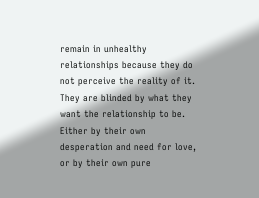remain in unhealthy relationships because they do not perceive the reality of it. They are blinded by what they want the relationship to be. Either by their own desperation and need for love, or by their own pure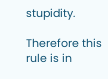stupidity.

Therefore this rule is in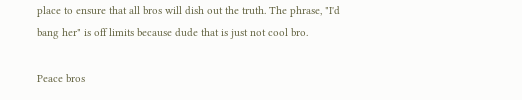place to ensure that all bros will dish out the truth. The phrase, "I'd bang her" is off limits because dude that is just not cool bro.

Peace bros